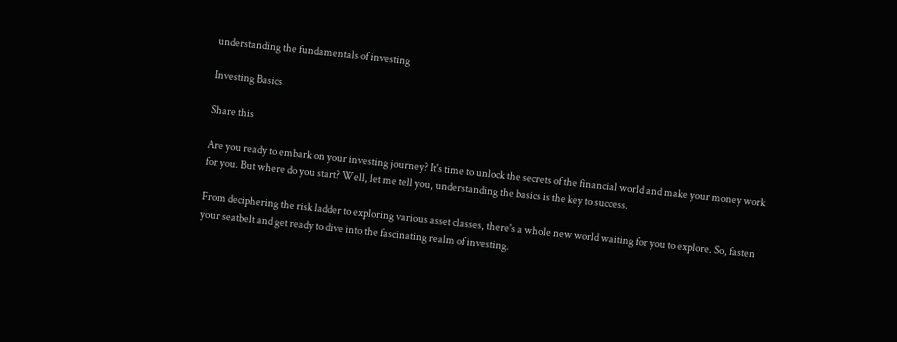understanding the fundamentals of investing

Investing Basics

Share this

Are you ready to embark on your investing journey? It's time to unlock the secrets of the financial world and make your money work for you. But where do you start? Well, let me tell you, understanding the basics is the key to success.

From deciphering the risk ladder to exploring various asset classes, there's a whole new world waiting for you to explore. So, fasten your seatbelt and get ready to dive into the fascinating realm of investing.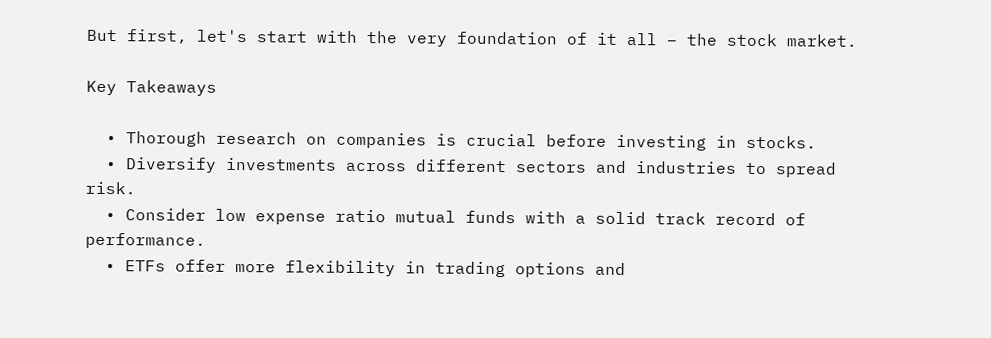But first, let's start with the very foundation of it all – the stock market.

Key Takeaways

  • Thorough research on companies is crucial before investing in stocks.
  • Diversify investments across different sectors and industries to spread risk.
  • Consider low expense ratio mutual funds with a solid track record of performance.
  • ETFs offer more flexibility in trading options and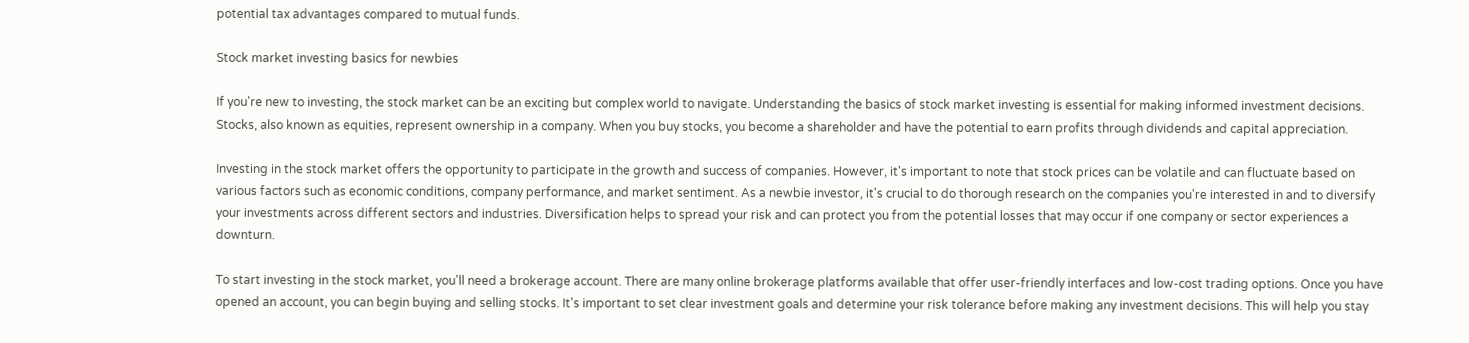potential tax advantages compared to mutual funds.

Stock market investing basics for newbies

If you're new to investing, the stock market can be an exciting but complex world to navigate. Understanding the basics of stock market investing is essential for making informed investment decisions. Stocks, also known as equities, represent ownership in a company. When you buy stocks, you become a shareholder and have the potential to earn profits through dividends and capital appreciation.

Investing in the stock market offers the opportunity to participate in the growth and success of companies. However, it's important to note that stock prices can be volatile and can fluctuate based on various factors such as economic conditions, company performance, and market sentiment. As a newbie investor, it's crucial to do thorough research on the companies you're interested in and to diversify your investments across different sectors and industries. Diversification helps to spread your risk and can protect you from the potential losses that may occur if one company or sector experiences a downturn.

To start investing in the stock market, you'll need a brokerage account. There are many online brokerage platforms available that offer user-friendly interfaces and low-cost trading options. Once you have opened an account, you can begin buying and selling stocks. It's important to set clear investment goals and determine your risk tolerance before making any investment decisions. This will help you stay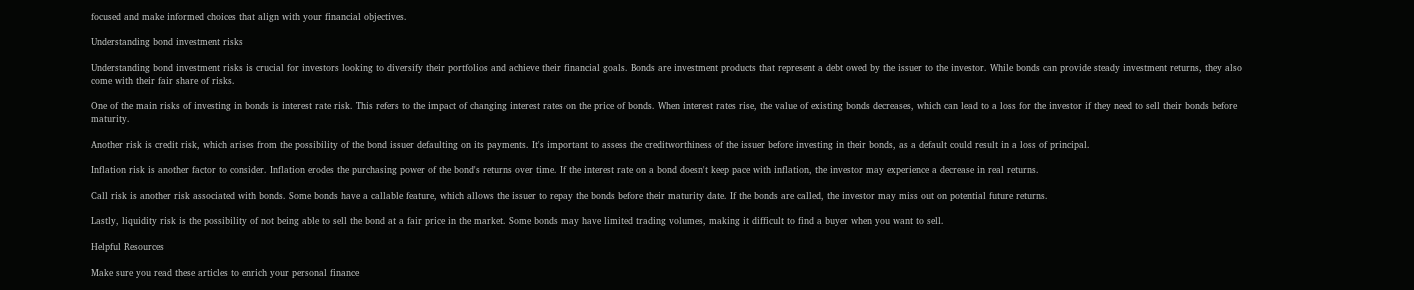focused and make informed choices that align with your financial objectives.

Understanding bond investment risks

Understanding bond investment risks is crucial for investors looking to diversify their portfolios and achieve their financial goals. Bonds are investment products that represent a debt owed by the issuer to the investor. While bonds can provide steady investment returns, they also come with their fair share of risks.

One of the main risks of investing in bonds is interest rate risk. This refers to the impact of changing interest rates on the price of bonds. When interest rates rise, the value of existing bonds decreases, which can lead to a loss for the investor if they need to sell their bonds before maturity.

Another risk is credit risk, which arises from the possibility of the bond issuer defaulting on its payments. It's important to assess the creditworthiness of the issuer before investing in their bonds, as a default could result in a loss of principal.

Inflation risk is another factor to consider. Inflation erodes the purchasing power of the bond's returns over time. If the interest rate on a bond doesn't keep pace with inflation, the investor may experience a decrease in real returns.

Call risk is another risk associated with bonds. Some bonds have a callable feature, which allows the issuer to repay the bonds before their maturity date. If the bonds are called, the investor may miss out on potential future returns.

Lastly, liquidity risk is the possibility of not being able to sell the bond at a fair price in the market. Some bonds may have limited trading volumes, making it difficult to find a buyer when you want to sell.

Helpful Resources

Make sure you read these articles to enrich your personal finance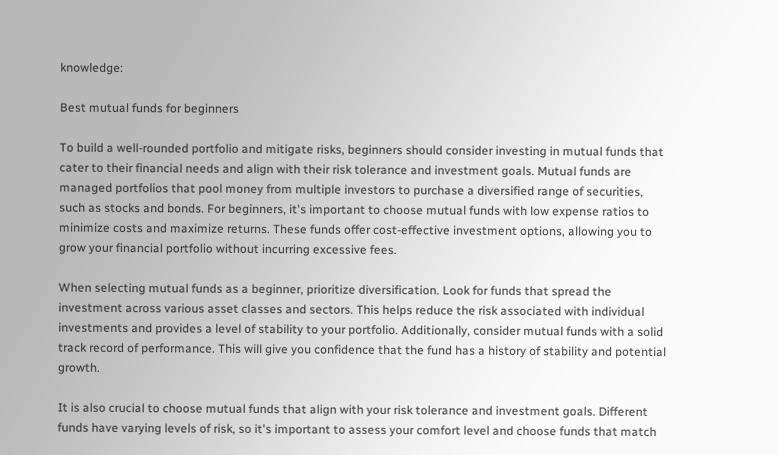knowledge:

Best mutual funds for beginners

To build a well-rounded portfolio and mitigate risks, beginners should consider investing in mutual funds that cater to their financial needs and align with their risk tolerance and investment goals. Mutual funds are managed portfolios that pool money from multiple investors to purchase a diversified range of securities, such as stocks and bonds. For beginners, it's important to choose mutual funds with low expense ratios to minimize costs and maximize returns. These funds offer cost-effective investment options, allowing you to grow your financial portfolio without incurring excessive fees.

When selecting mutual funds as a beginner, prioritize diversification. Look for funds that spread the investment across various asset classes and sectors. This helps reduce the risk associated with individual investments and provides a level of stability to your portfolio. Additionally, consider mutual funds with a solid track record of performance. This will give you confidence that the fund has a history of stability and potential growth.

It is also crucial to choose mutual funds that align with your risk tolerance and investment goals. Different funds have varying levels of risk, so it's important to assess your comfort level and choose funds that match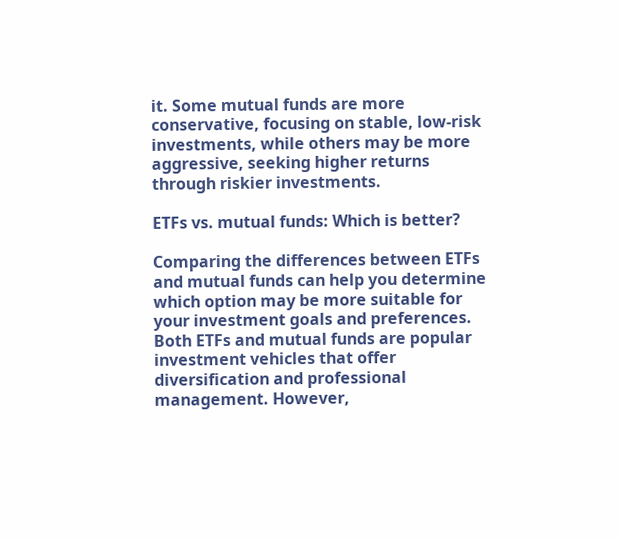it. Some mutual funds are more conservative, focusing on stable, low-risk investments, while others may be more aggressive, seeking higher returns through riskier investments.

ETFs vs. mutual funds: Which is better?

Comparing the differences between ETFs and mutual funds can help you determine which option may be more suitable for your investment goals and preferences. Both ETFs and mutual funds are popular investment vehicles that offer diversification and professional management. However,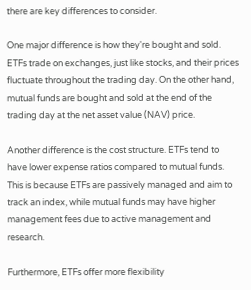there are key differences to consider.

One major difference is how they're bought and sold. ETFs trade on exchanges, just like stocks, and their prices fluctuate throughout the trading day. On the other hand, mutual funds are bought and sold at the end of the trading day at the net asset value (NAV) price.

Another difference is the cost structure. ETFs tend to have lower expense ratios compared to mutual funds. This is because ETFs are passively managed and aim to track an index, while mutual funds may have higher management fees due to active management and research.

Furthermore, ETFs offer more flexibility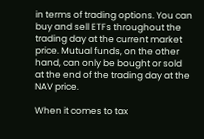in terms of trading options. You can buy and sell ETFs throughout the trading day at the current market price. Mutual funds, on the other hand, can only be bought or sold at the end of the trading day at the NAV price.

When it comes to tax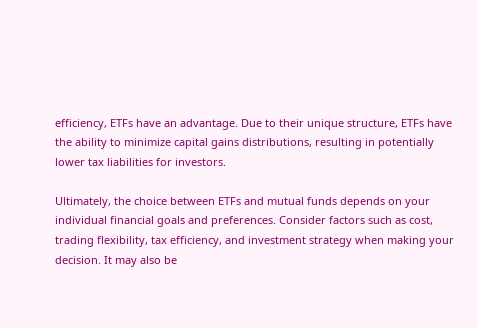efficiency, ETFs have an advantage. Due to their unique structure, ETFs have the ability to minimize capital gains distributions, resulting in potentially lower tax liabilities for investors.

Ultimately, the choice between ETFs and mutual funds depends on your individual financial goals and preferences. Consider factors such as cost, trading flexibility, tax efficiency, and investment strategy when making your decision. It may also be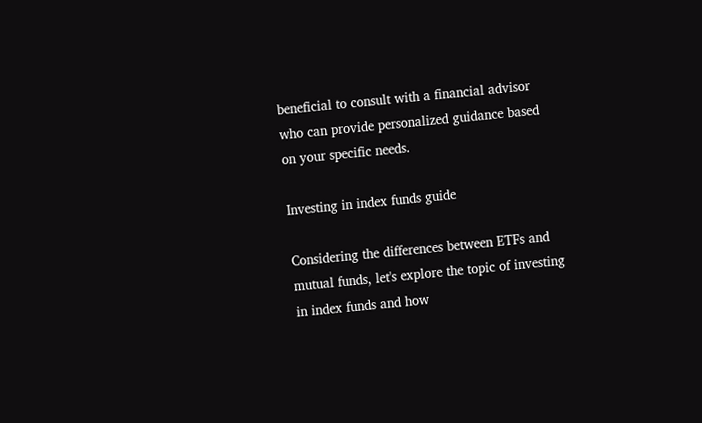beneficial to consult with a financial advisor who can provide personalized guidance based on your specific needs.

Investing in index funds guide

Considering the differences between ETFs and mutual funds, let's explore the topic of investing in index funds and how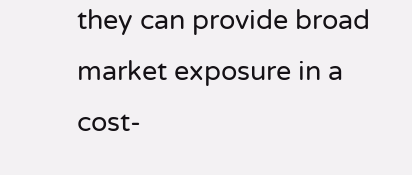they can provide broad market exposure in a cost-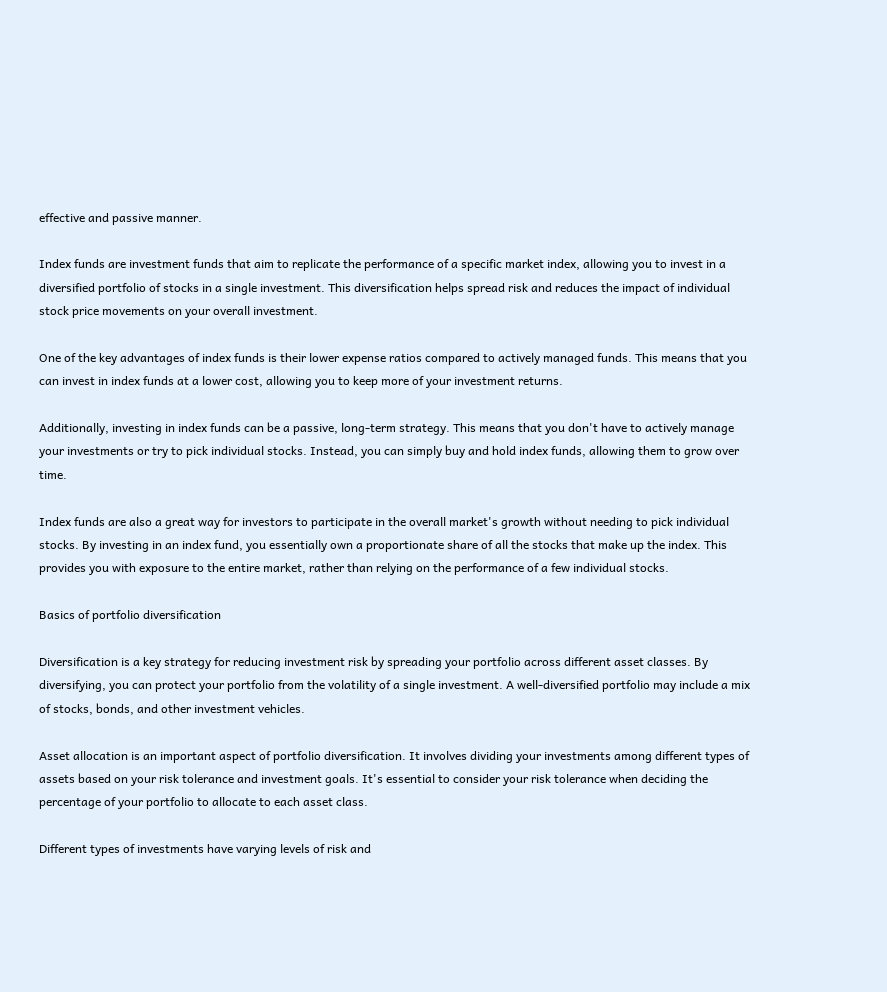effective and passive manner.

Index funds are investment funds that aim to replicate the performance of a specific market index, allowing you to invest in a diversified portfolio of stocks in a single investment. This diversification helps spread risk and reduces the impact of individual stock price movements on your overall investment.

One of the key advantages of index funds is their lower expense ratios compared to actively managed funds. This means that you can invest in index funds at a lower cost, allowing you to keep more of your investment returns.

Additionally, investing in index funds can be a passive, long-term strategy. This means that you don't have to actively manage your investments or try to pick individual stocks. Instead, you can simply buy and hold index funds, allowing them to grow over time.

Index funds are also a great way for investors to participate in the overall market's growth without needing to pick individual stocks. By investing in an index fund, you essentially own a proportionate share of all the stocks that make up the index. This provides you with exposure to the entire market, rather than relying on the performance of a few individual stocks.

Basics of portfolio diversification

Diversification is a key strategy for reducing investment risk by spreading your portfolio across different asset classes. By diversifying, you can protect your portfolio from the volatility of a single investment. A well-diversified portfolio may include a mix of stocks, bonds, and other investment vehicles.

Asset allocation is an important aspect of portfolio diversification. It involves dividing your investments among different types of assets based on your risk tolerance and investment goals. It's essential to consider your risk tolerance when deciding the percentage of your portfolio to allocate to each asset class.

Different types of investments have varying levels of risk and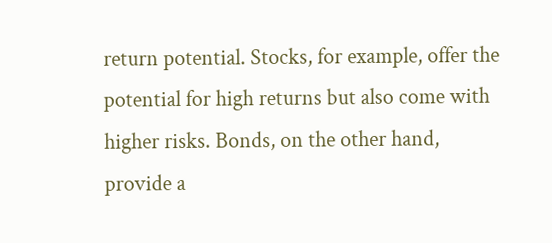return potential. Stocks, for example, offer the potential for high returns but also come with higher risks. Bonds, on the other hand, provide a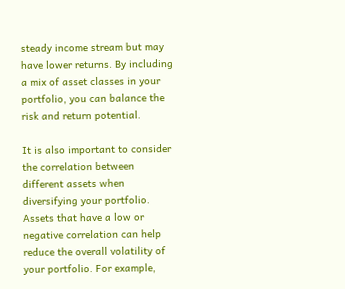steady income stream but may have lower returns. By including a mix of asset classes in your portfolio, you can balance the risk and return potential.

It is also important to consider the correlation between different assets when diversifying your portfolio. Assets that have a low or negative correlation can help reduce the overall volatility of your portfolio. For example,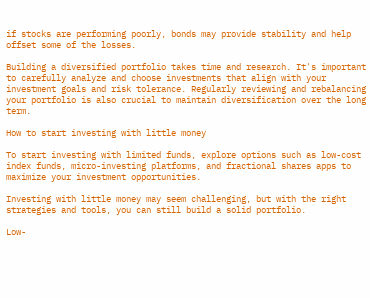if stocks are performing poorly, bonds may provide stability and help offset some of the losses.

Building a diversified portfolio takes time and research. It's important to carefully analyze and choose investments that align with your investment goals and risk tolerance. Regularly reviewing and rebalancing your portfolio is also crucial to maintain diversification over the long term.

How to start investing with little money

To start investing with limited funds, explore options such as low-cost index funds, micro-investing platforms, and fractional shares apps to maximize your investment opportunities.

Investing with little money may seem challenging, but with the right strategies and tools, you can still build a solid portfolio.

Low-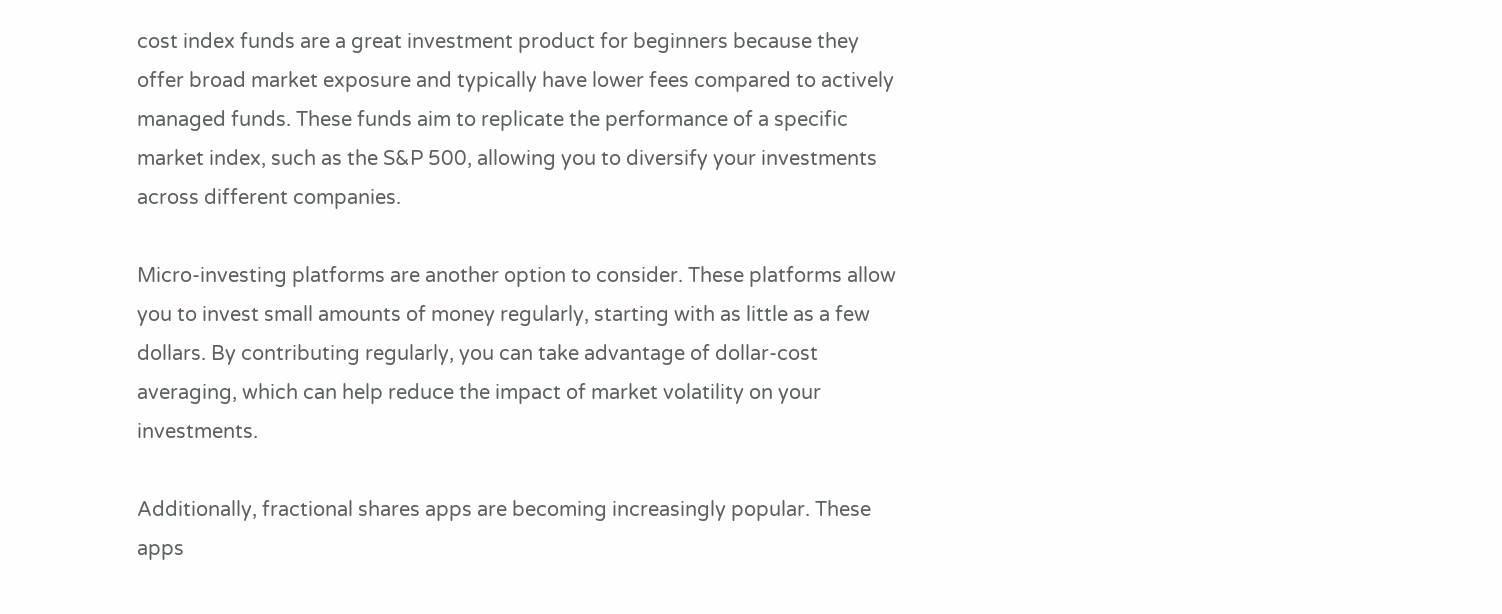cost index funds are a great investment product for beginners because they offer broad market exposure and typically have lower fees compared to actively managed funds. These funds aim to replicate the performance of a specific market index, such as the S&P 500, allowing you to diversify your investments across different companies.

Micro-investing platforms are another option to consider. These platforms allow you to invest small amounts of money regularly, starting with as little as a few dollars. By contributing regularly, you can take advantage of dollar-cost averaging, which can help reduce the impact of market volatility on your investments.

Additionally, fractional shares apps are becoming increasingly popular. These apps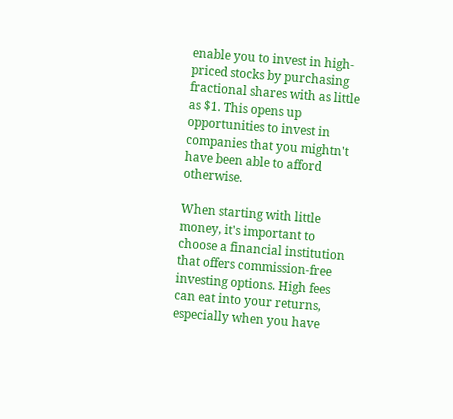enable you to invest in high-priced stocks by purchasing fractional shares with as little as $1. This opens up opportunities to invest in companies that you mightn't have been able to afford otherwise.

When starting with little money, it's important to choose a financial institution that offers commission-free investing options. High fees can eat into your returns, especially when you have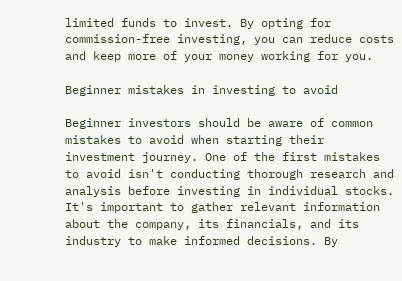limited funds to invest. By opting for commission-free investing, you can reduce costs and keep more of your money working for you.

Beginner mistakes in investing to avoid

Beginner investors should be aware of common mistakes to avoid when starting their investment journey. One of the first mistakes to avoid isn't conducting thorough research and analysis before investing in individual stocks. It's important to gather relevant information about the company, its financials, and its industry to make informed decisions. By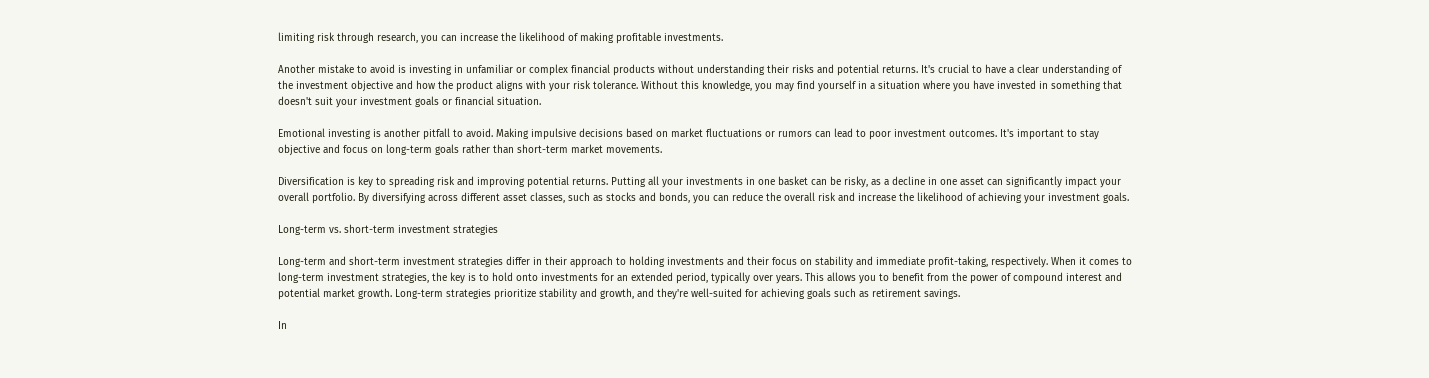limiting risk through research, you can increase the likelihood of making profitable investments.

Another mistake to avoid is investing in unfamiliar or complex financial products without understanding their risks and potential returns. It's crucial to have a clear understanding of the investment objective and how the product aligns with your risk tolerance. Without this knowledge, you may find yourself in a situation where you have invested in something that doesn't suit your investment goals or financial situation.

Emotional investing is another pitfall to avoid. Making impulsive decisions based on market fluctuations or rumors can lead to poor investment outcomes. It's important to stay objective and focus on long-term goals rather than short-term market movements.

Diversification is key to spreading risk and improving potential returns. Putting all your investments in one basket can be risky, as a decline in one asset can significantly impact your overall portfolio. By diversifying across different asset classes, such as stocks and bonds, you can reduce the overall risk and increase the likelihood of achieving your investment goals.

Long-term vs. short-term investment strategies

Long-term and short-term investment strategies differ in their approach to holding investments and their focus on stability and immediate profit-taking, respectively. When it comes to long-term investment strategies, the key is to hold onto investments for an extended period, typically over years. This allows you to benefit from the power of compound interest and potential market growth. Long-term strategies prioritize stability and growth, and they're well-suited for achieving goals such as retirement savings.

In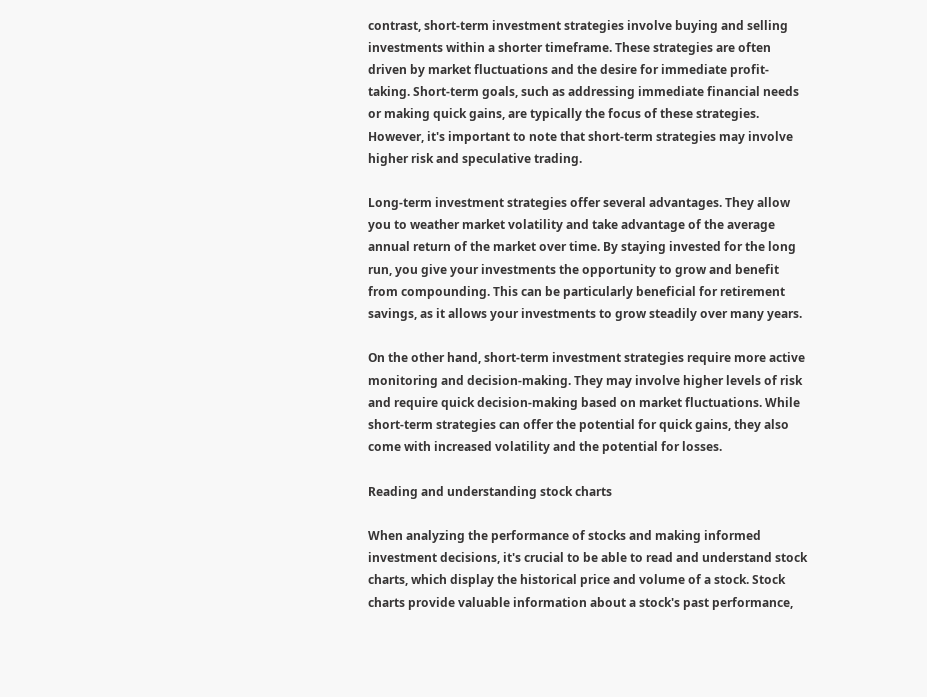contrast, short-term investment strategies involve buying and selling investments within a shorter timeframe. These strategies are often driven by market fluctuations and the desire for immediate profit-taking. Short-term goals, such as addressing immediate financial needs or making quick gains, are typically the focus of these strategies. However, it's important to note that short-term strategies may involve higher risk and speculative trading.

Long-term investment strategies offer several advantages. They allow you to weather market volatility and take advantage of the average annual return of the market over time. By staying invested for the long run, you give your investments the opportunity to grow and benefit from compounding. This can be particularly beneficial for retirement savings, as it allows your investments to grow steadily over many years.

On the other hand, short-term investment strategies require more active monitoring and decision-making. They may involve higher levels of risk and require quick decision-making based on market fluctuations. While short-term strategies can offer the potential for quick gains, they also come with increased volatility and the potential for losses.

Reading and understanding stock charts

When analyzing the performance of stocks and making informed investment decisions, it's crucial to be able to read and understand stock charts, which display the historical price and volume of a stock. Stock charts provide valuable information about a stock's past performance,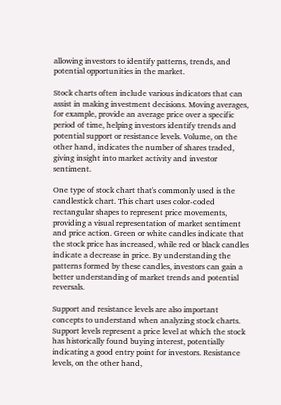allowing investors to identify patterns, trends, and potential opportunities in the market.

Stock charts often include various indicators that can assist in making investment decisions. Moving averages, for example, provide an average price over a specific period of time, helping investors identify trends and potential support or resistance levels. Volume, on the other hand, indicates the number of shares traded, giving insight into market activity and investor sentiment.

One type of stock chart that's commonly used is the candlestick chart. This chart uses color-coded rectangular shapes to represent price movements, providing a visual representation of market sentiment and price action. Green or white candles indicate that the stock price has increased, while red or black candles indicate a decrease in price. By understanding the patterns formed by these candles, investors can gain a better understanding of market trends and potential reversals.

Support and resistance levels are also important concepts to understand when analyzing stock charts. Support levels represent a price level at which the stock has historically found buying interest, potentially indicating a good entry point for investors. Resistance levels, on the other hand,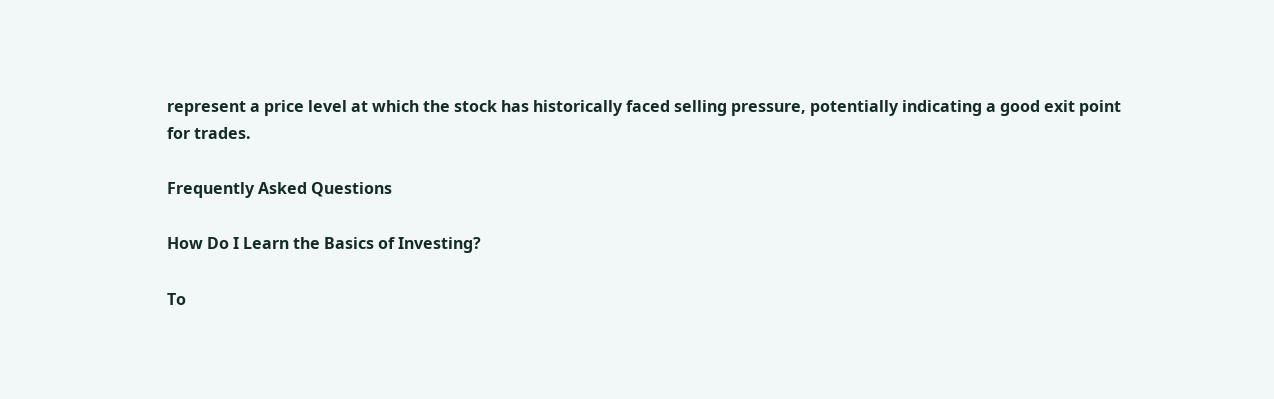represent a price level at which the stock has historically faced selling pressure, potentially indicating a good exit point for trades.

Frequently Asked Questions

How Do I Learn the Basics of Investing?

To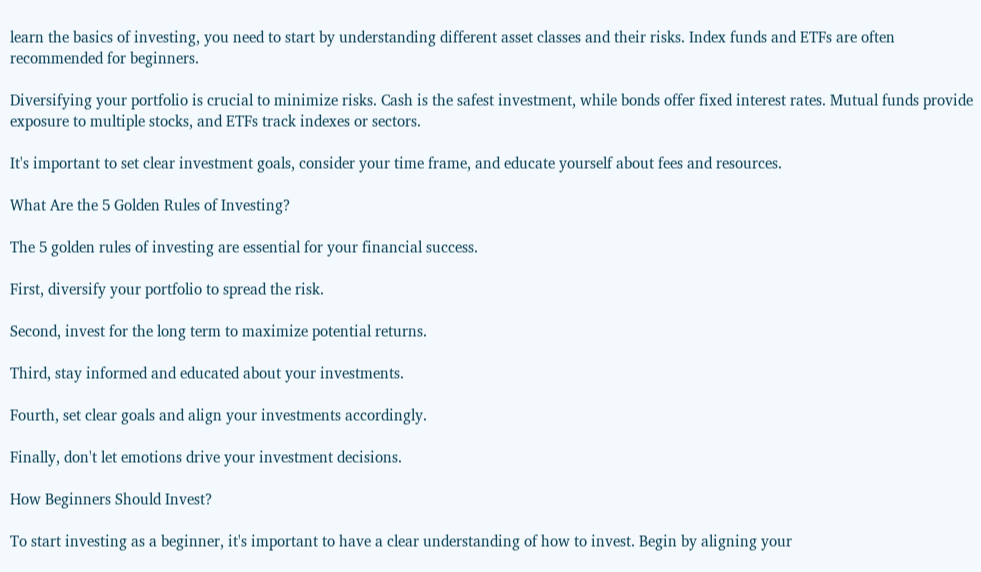learn the basics of investing, you need to start by understanding different asset classes and their risks. Index funds and ETFs are often recommended for beginners.

Diversifying your portfolio is crucial to minimize risks. Cash is the safest investment, while bonds offer fixed interest rates. Mutual funds provide exposure to multiple stocks, and ETFs track indexes or sectors.

It's important to set clear investment goals, consider your time frame, and educate yourself about fees and resources.

What Are the 5 Golden Rules of Investing?

The 5 golden rules of investing are essential for your financial success.

First, diversify your portfolio to spread the risk.

Second, invest for the long term to maximize potential returns.

Third, stay informed and educated about your investments.

Fourth, set clear goals and align your investments accordingly.

Finally, don't let emotions drive your investment decisions.

How Beginners Should Invest?

To start investing as a beginner, it's important to have a clear understanding of how to invest. Begin by aligning your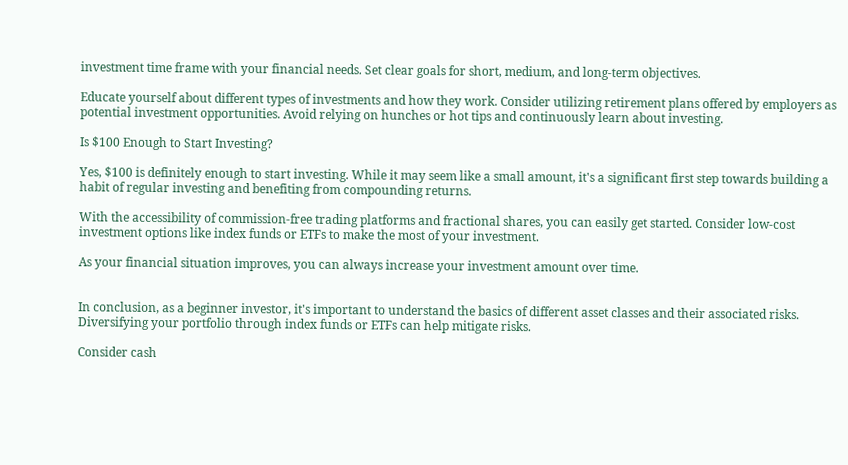investment time frame with your financial needs. Set clear goals for short, medium, and long-term objectives.

Educate yourself about different types of investments and how they work. Consider utilizing retirement plans offered by employers as potential investment opportunities. Avoid relying on hunches or hot tips and continuously learn about investing.

Is $100 Enough to Start Investing?

Yes, $100 is definitely enough to start investing. While it may seem like a small amount, it's a significant first step towards building a habit of regular investing and benefiting from compounding returns.

With the accessibility of commission-free trading platforms and fractional shares, you can easily get started. Consider low-cost investment options like index funds or ETFs to make the most of your investment.

As your financial situation improves, you can always increase your investment amount over time.


In conclusion, as a beginner investor, it's important to understand the basics of different asset classes and their associated risks. Diversifying your portfolio through index funds or ETFs can help mitigate risks.

Consider cash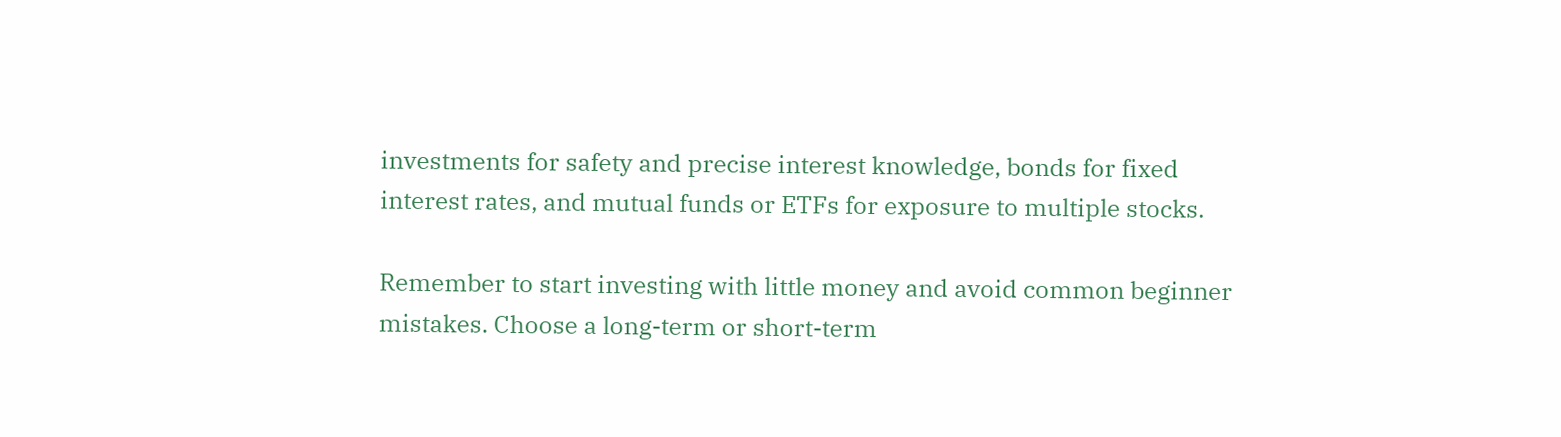investments for safety and precise interest knowledge, bonds for fixed interest rates, and mutual funds or ETFs for exposure to multiple stocks.

Remember to start investing with little money and avoid common beginner mistakes. Choose a long-term or short-term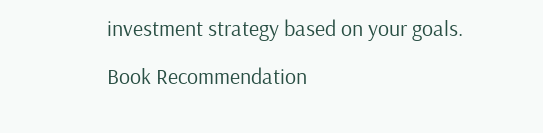investment strategy based on your goals.

Book Recommendation